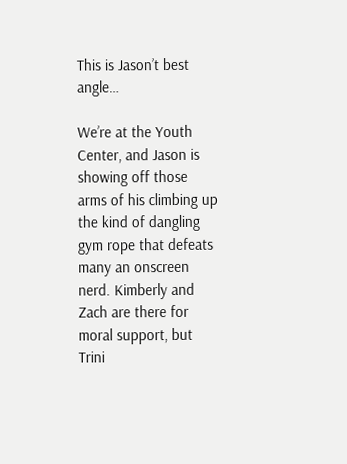This is Jason’t best angle…

We’re at the Youth Center, and Jason is showing off those arms of his climbing up the kind of dangling gym rope that defeats many an onscreen nerd. Kimberly and Zach are there for moral support, but Trini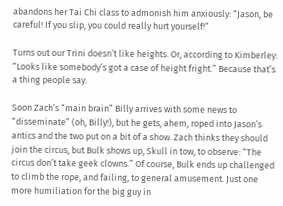abandons her Tai Chi class to admonish him anxiously: “Jason, be careful! If you slip, you could really hurt yourself!”

Turns out our Trini doesn’t like heights. Or, according to Kimberley: “Looks like somebody’s got a case of height fright.” Because that’s a thing people say.

Soon Zach’s “main brain” Billy arrives with some news to “disseminate” (oh, Billy!), but he gets, ahem, roped into Jason’s antics and the two put on a bit of a show. Zach thinks they should join the circus, but Bulk shows up, Skull in tow, to observe: “The circus don’t take geek clowns.” Of course, Bulk ends up challenged to climb the rope, and failing, to general amusement. Just one more humiliation for the big guy in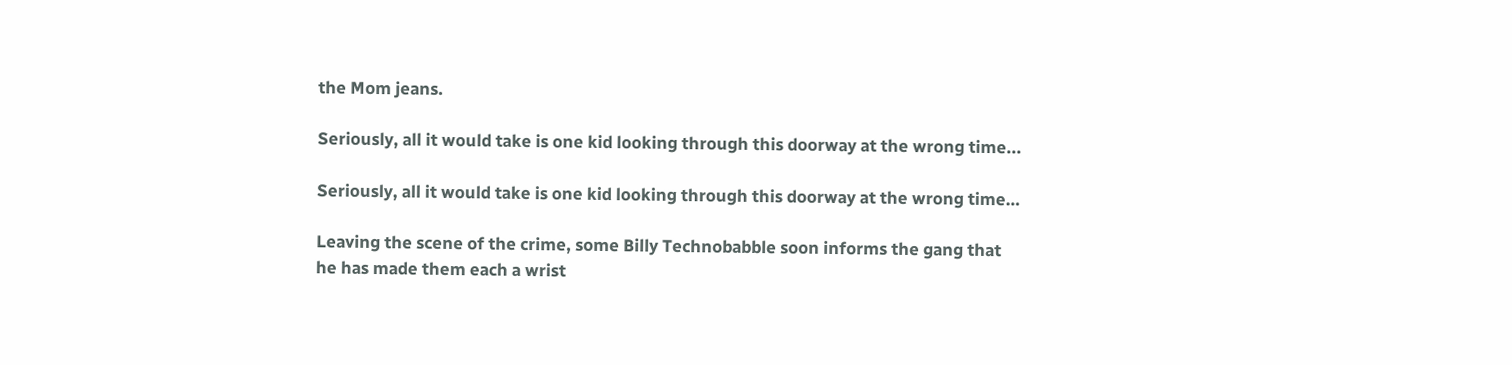the Mom jeans.

Seriously, all it would take is one kid looking through this doorway at the wrong time...

Seriously, all it would take is one kid looking through this doorway at the wrong time…

Leaving the scene of the crime, some Billy Technobabble soon informs the gang that he has made them each a wrist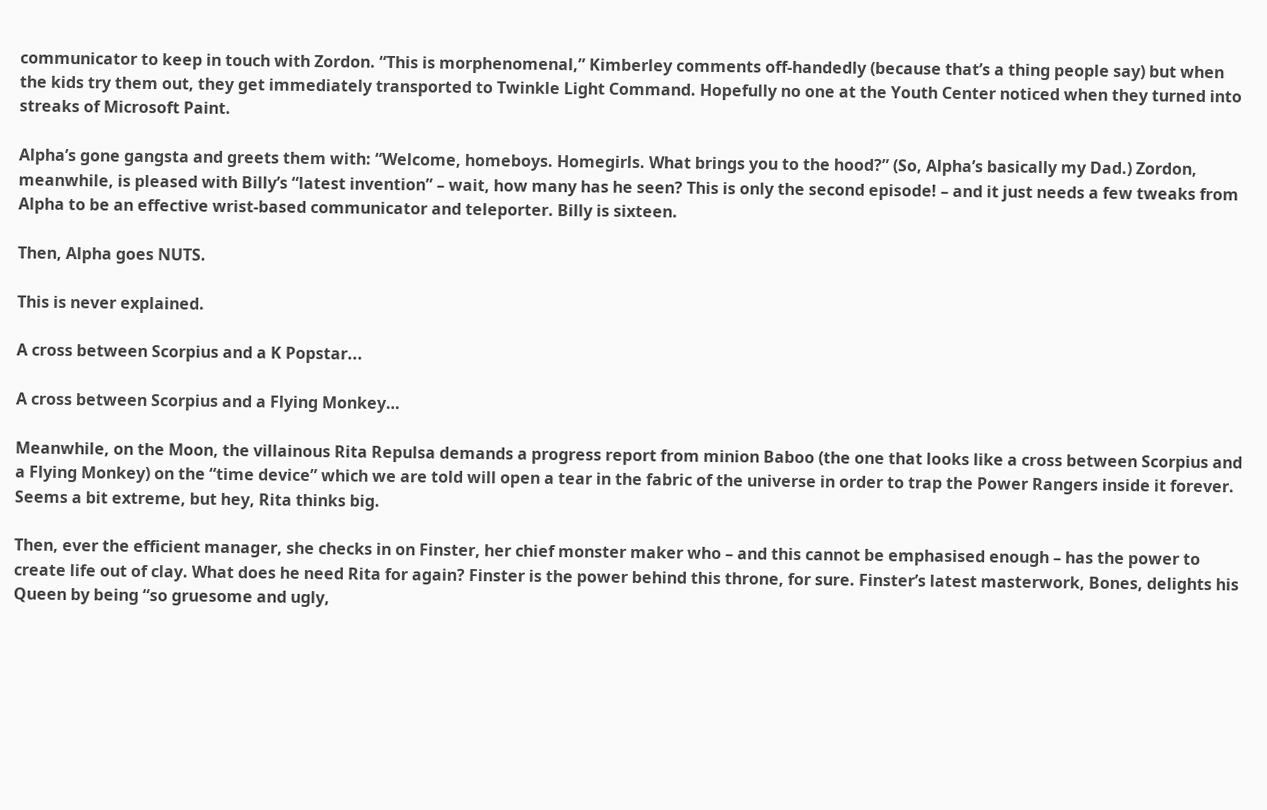communicator to keep in touch with Zordon. “This is morphenomenal,” Kimberley comments off-handedly (because that’s a thing people say) but when the kids try them out, they get immediately transported to Twinkle Light Command. Hopefully no one at the Youth Center noticed when they turned into streaks of Microsoft Paint.

Alpha’s gone gangsta and greets them with: “Welcome, homeboys. Homegirls. What brings you to the hood?” (So, Alpha’s basically my Dad.) Zordon, meanwhile, is pleased with Billy’s “latest invention” – wait, how many has he seen? This is only the second episode! – and it just needs a few tweaks from Alpha to be an effective wrist-based communicator and teleporter. Billy is sixteen.

Then, Alpha goes NUTS.

This is never explained.

A cross between Scorpius and a K Popstar...

A cross between Scorpius and a Flying Monkey…

Meanwhile, on the Moon, the villainous Rita Repulsa demands a progress report from minion Baboo (the one that looks like a cross between Scorpius and a Flying Monkey) on the “time device” which we are told will open a tear in the fabric of the universe in order to trap the Power Rangers inside it forever. Seems a bit extreme, but hey, Rita thinks big.

Then, ever the efficient manager, she checks in on Finster, her chief monster maker who – and this cannot be emphasised enough – has the power to create life out of clay. What does he need Rita for again? Finster is the power behind this throne, for sure. Finster’s latest masterwork, Bones, delights his Queen by being “so gruesome and ugly,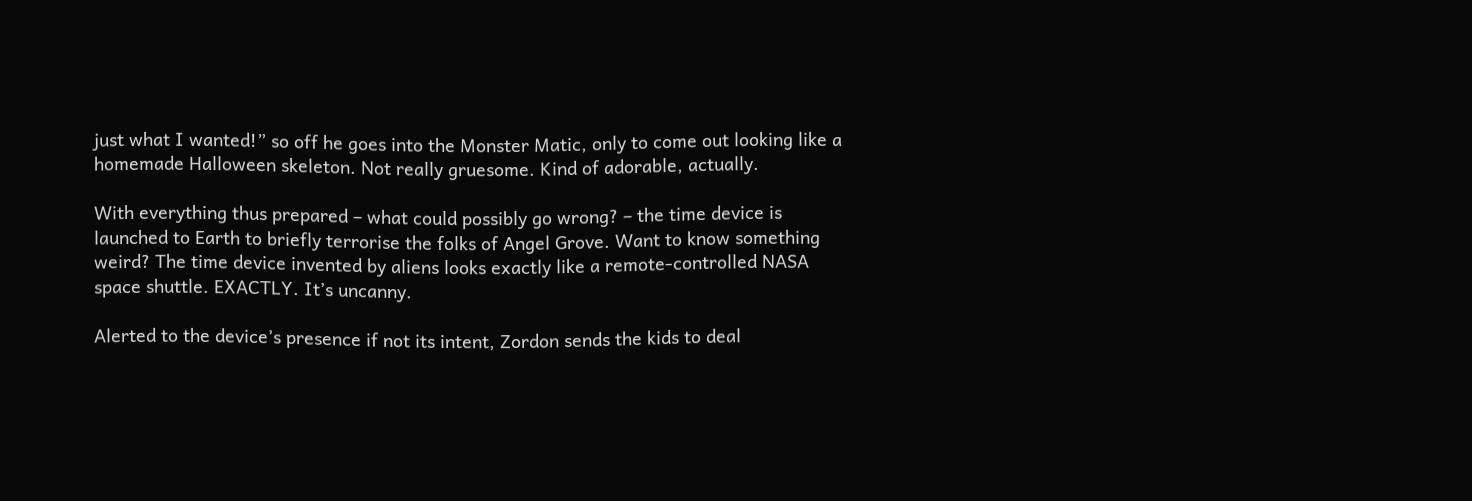just what I wanted!” so off he goes into the Monster Matic, only to come out looking like a homemade Halloween skeleton. Not really gruesome. Kind of adorable, actually.

With everything thus prepared – what could possibly go wrong? – the time device is launched to Earth to briefly terrorise the folks of Angel Grove. Want to know something weird? The time device invented by aliens looks exactly like a remote-controlled NASA space shuttle. EXACTLY. It’s uncanny.

Alerted to the device’s presence if not its intent, Zordon sends the kids to deal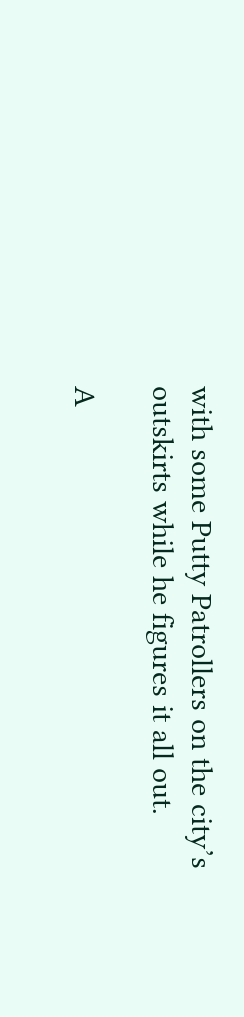with some Putty Patrollers on the city’s outskirts while he figures it all out.

A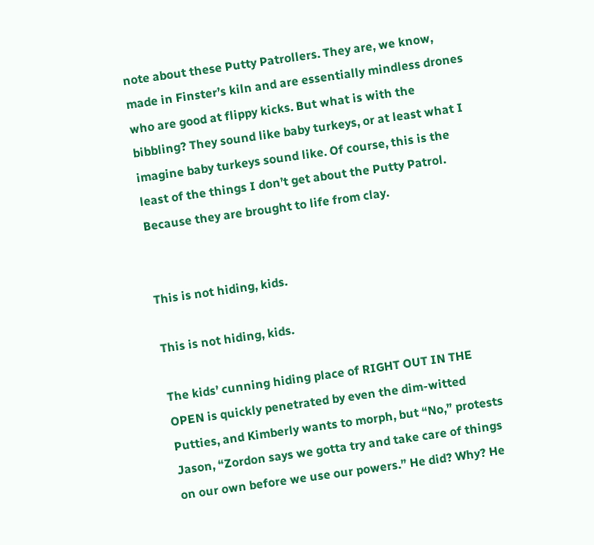note about these Putty Patrollers. They are, we know, made in Finster’s kiln and are essentially mindless drones who are good at flippy kicks. But what is with the bibbling? They sound like baby turkeys, or at least what I imagine baby turkeys sound like. Of course, this is the least of the things I don’t get about the Putty Patrol. Because they are brought to life from clay.


This is not hiding, kids.

This is not hiding, kids.

The kids’ cunning hiding place of RIGHT OUT IN THE OPEN is quickly penetrated by even the dim-witted Putties, and Kimberly wants to morph, but “No,” protests Jason, “Zordon says we gotta try and take care of things on our own before we use our powers.” He did? Why? He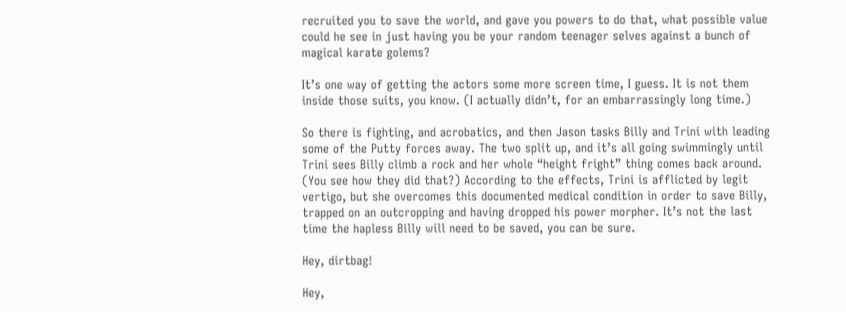recruited you to save the world, and gave you powers to do that, what possible value could he see in just having you be your random teenager selves against a bunch of magical karate golems?

It’s one way of getting the actors some more screen time, I guess. It is not them inside those suits, you know. (I actually didn’t, for an embarrassingly long time.)

So there is fighting, and acrobatics, and then Jason tasks Billy and Trini with leading some of the Putty forces away. The two split up, and it’s all going swimmingly until Trini sees Billy climb a rock and her whole “height fright” thing comes back around. (You see how they did that?) According to the effects, Trini is afflicted by legit vertigo, but she overcomes this documented medical condition in order to save Billy, trapped on an outcropping and having dropped his power morpher. It’s not the last time the hapless Billy will need to be saved, you can be sure.

Hey, dirtbag!

Hey,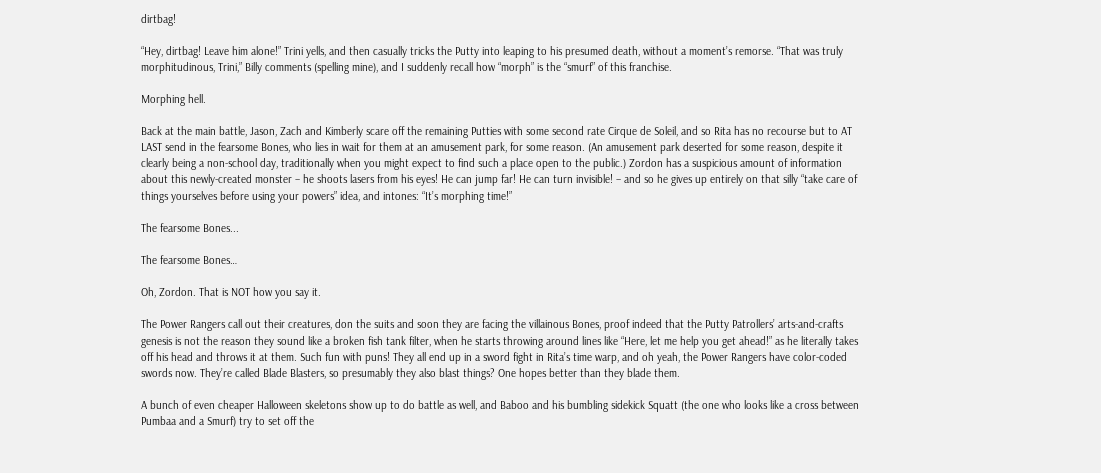dirtbag!

“Hey, dirtbag! Leave him alone!” Trini yells, and then casually tricks the Putty into leaping to his presumed death, without a moment’s remorse. “That was truly morphitudinous, Trini,” Billy comments (spelling mine), and I suddenly recall how “morph” is the “smurf” of this franchise.

Morphing hell.

Back at the main battle, Jason, Zach and Kimberly scare off the remaining Putties with some second rate Cirque de Soleil, and so Rita has no recourse but to AT LAST send in the fearsome Bones, who lies in wait for them at an amusement park, for some reason. (An amusement park deserted for some reason, despite it clearly being a non-school day, traditionally when you might expect to find such a place open to the public.) Zordon has a suspicious amount of information about this newly-created monster – he shoots lasers from his eyes! He can jump far! He can turn invisible! – and so he gives up entirely on that silly “take care of things yourselves before using your powers” idea, and intones: “It’s morphing time!”

The fearsome Bones...

The fearsome Bones…

Oh, Zordon. That is NOT how you say it.

The Power Rangers call out their creatures, don the suits and soon they are facing the villainous Bones, proof indeed that the Putty Patrollers’ arts-and-crafts genesis is not the reason they sound like a broken fish tank filter, when he starts throwing around lines like “Here, let me help you get ahead!” as he literally takes off his head and throws it at them. Such fun with puns! They all end up in a sword fight in Rita’s time warp, and oh yeah, the Power Rangers have color-coded swords now. They’re called Blade Blasters, so presumably they also blast things? One hopes better than they blade them.

A bunch of even cheaper Halloween skeletons show up to do battle as well, and Baboo and his bumbling sidekick Squatt (the one who looks like a cross between Pumbaa and a Smurf) try to set off the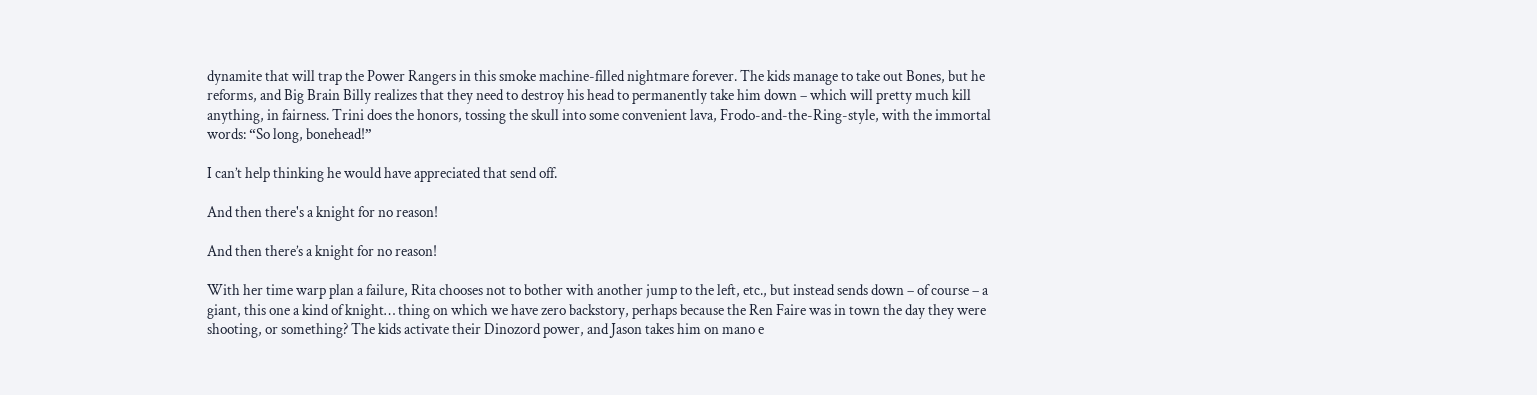dynamite that will trap the Power Rangers in this smoke machine-filled nightmare forever. The kids manage to take out Bones, but he reforms, and Big Brain Billy realizes that they need to destroy his head to permanently take him down – which will pretty much kill anything, in fairness. Trini does the honors, tossing the skull into some convenient lava, Frodo-and-the-Ring-style, with the immortal words: “So long, bonehead!”

I can’t help thinking he would have appreciated that send off.

And then there's a knight for no reason!

And then there’s a knight for no reason!

With her time warp plan a failure, Rita chooses not to bother with another jump to the left, etc., but instead sends down – of course – a giant, this one a kind of knight… thing on which we have zero backstory, perhaps because the Ren Faire was in town the day they were shooting, or something? The kids activate their Dinozord power, and Jason takes him on mano e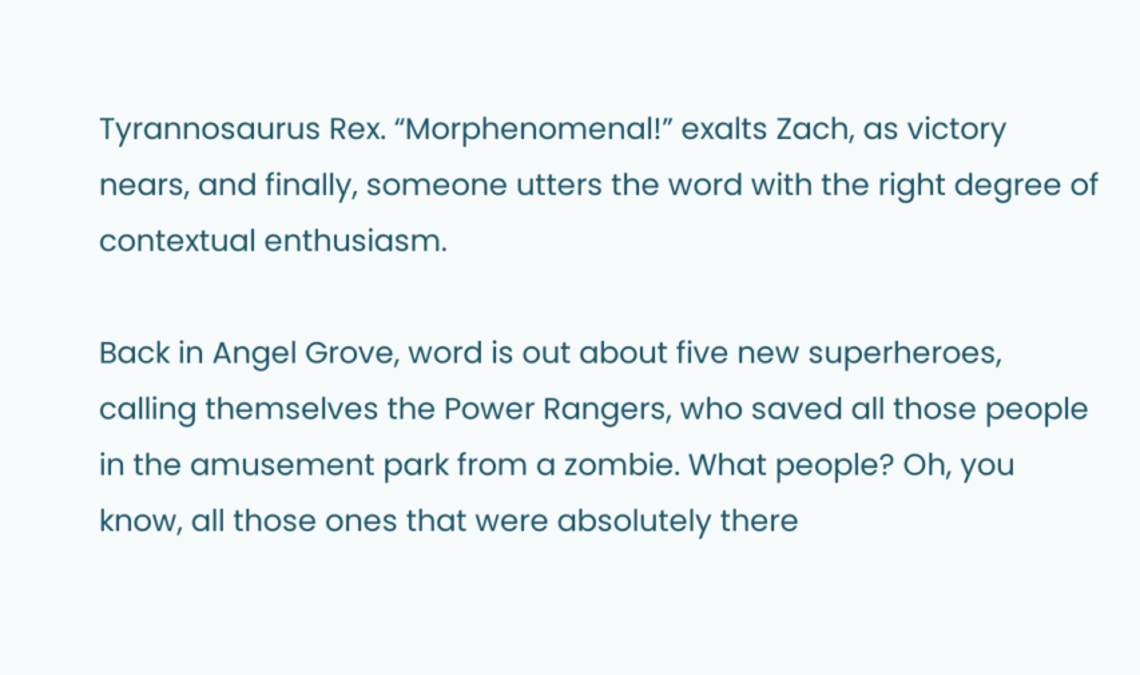Tyrannosaurus Rex. “Morphenomenal!” exalts Zach, as victory nears, and finally, someone utters the word with the right degree of contextual enthusiasm.

Back in Angel Grove, word is out about five new superheroes, calling themselves the Power Rangers, who saved all those people in the amusement park from a zombie. What people? Oh, you know, all those ones that were absolutely there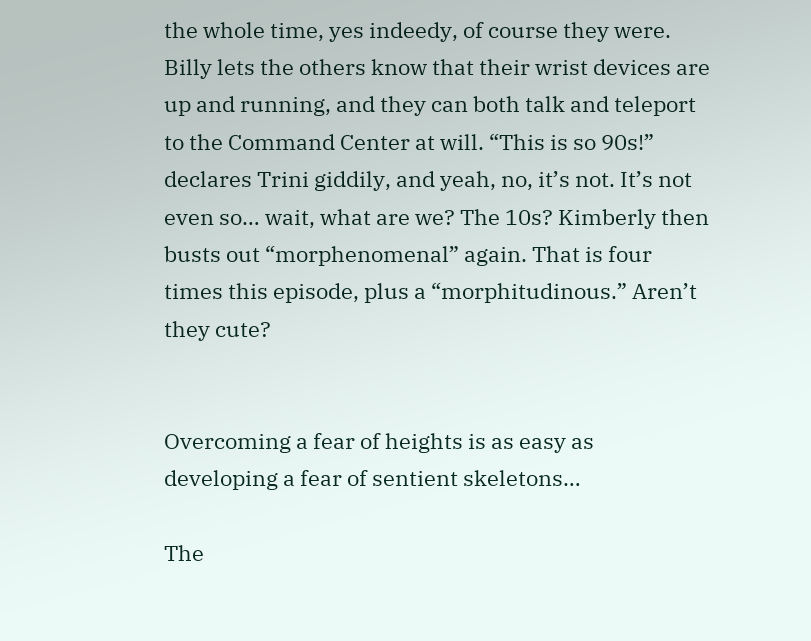the whole time, yes indeedy, of course they were. Billy lets the others know that their wrist devices are up and running, and they can both talk and teleport to the Command Center at will. “This is so 90s!” declares Trini giddily, and yeah, no, it’s not. It’s not even so… wait, what are we? The 10s? Kimberly then busts out “morphenomenal” again. That is four times this episode, plus a “morphitudinous.” Aren’t they cute?


Overcoming a fear of heights is as easy as developing a fear of sentient skeletons…

The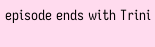episode ends with Trini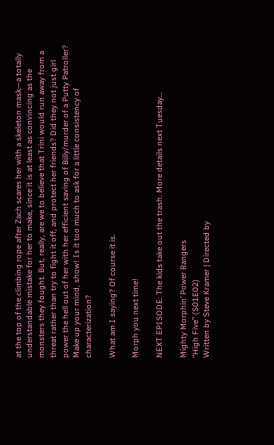at the top of the climbing rope after Zach scares her with a skeleton mask—a totally understandable mistake for her to make, since it is at least as convincing as the monsters they fought. But, really, are we to believe that Trini would run away from a threat rather than try to fight it off, and protect her friends? Did they not just girl power the hell out of her with her efficient saving of Billy/murder of a Putty Patroller? Make up your mind, show! Is it too much to ask for a little consistency of characterization?

What am I saying? Of course it is.

Morph you next time!

NEXT EPISODE: The kids take out the trash. More details next Tuesday…

Mighty Morphin’ Power Rangers
“High Five” (S01E02)
Written by Steve Kramer | Directed by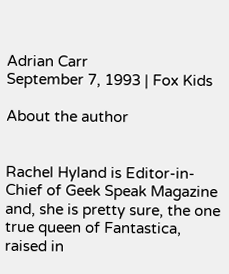Adrian Carr
September 7, 1993 | Fox Kids

About the author


Rachel Hyland is Editor-in-Chief of Geek Speak Magazine and, she is pretty sure, the one true queen of Fantastica, raised in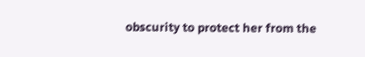obscurity to protect her from the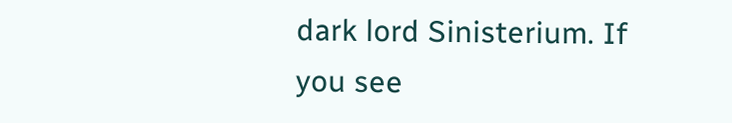dark lord Sinisterium. If you see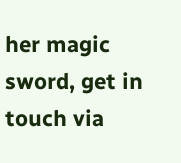her magic sword, get in touch via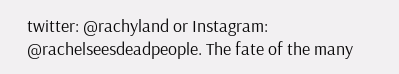twitter: @rachyland or Instagram: @rachelseesdeadpeople. The fate of the many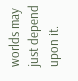worlds may just depend upon it.